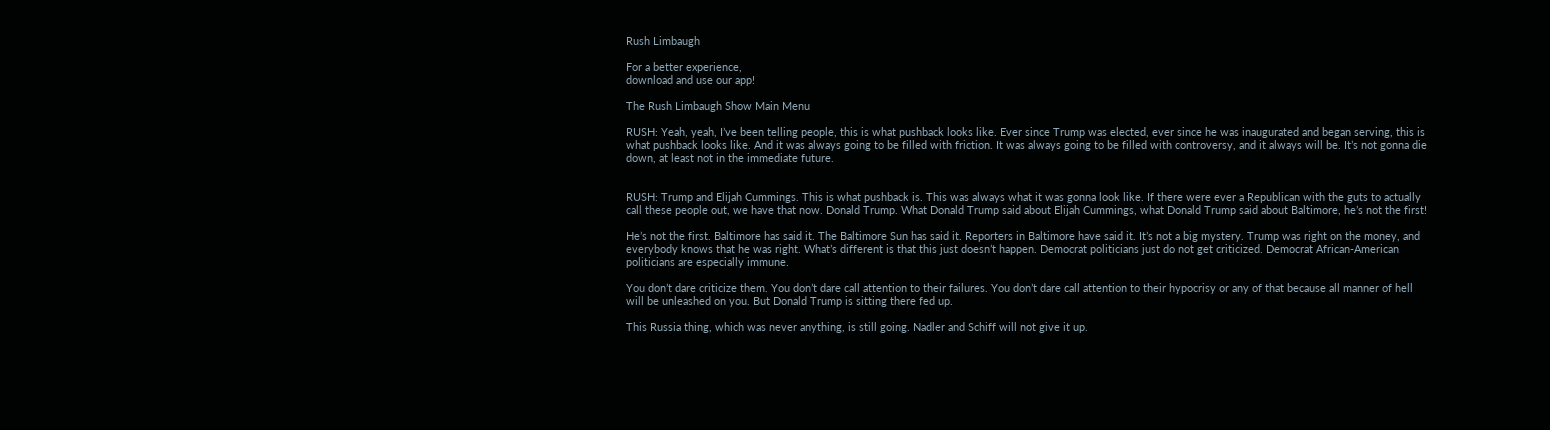Rush Limbaugh

For a better experience,
download and use our app!

The Rush Limbaugh Show Main Menu

RUSH: Yeah, yeah, I’ve been telling people, this is what pushback looks like. Ever since Trump was elected, ever since he was inaugurated and began serving, this is what pushback looks like. And it was always going to be filled with friction. It was always going to be filled with controversy, and it always will be. It’s not gonna die down, at least not in the immediate future.


RUSH: Trump and Elijah Cummings. This is what pushback is. This was always what it was gonna look like. If there were ever a Republican with the guts to actually call these people out, we have that now. Donald Trump. What Donald Trump said about Elijah Cummings, what Donald Trump said about Baltimore, he’s not the first!

He’s not the first. Baltimore has said it. The Baltimore Sun has said it. Reporters in Baltimore have said it. It’s not a big mystery. Trump was right on the money, and everybody knows that he was right. What’s different is that this just doesn’t happen. Democrat politicians just do not get criticized. Democrat African-American politicians are especially immune.

You don’t dare criticize them. You don’t dare call attention to their failures. You don’t dare call attention to their hypocrisy or any of that because all manner of hell will be unleashed on you. But Donald Trump is sitting there fed up.

This Russia thing, which was never anything, is still going. Nadler and Schiff will not give it up.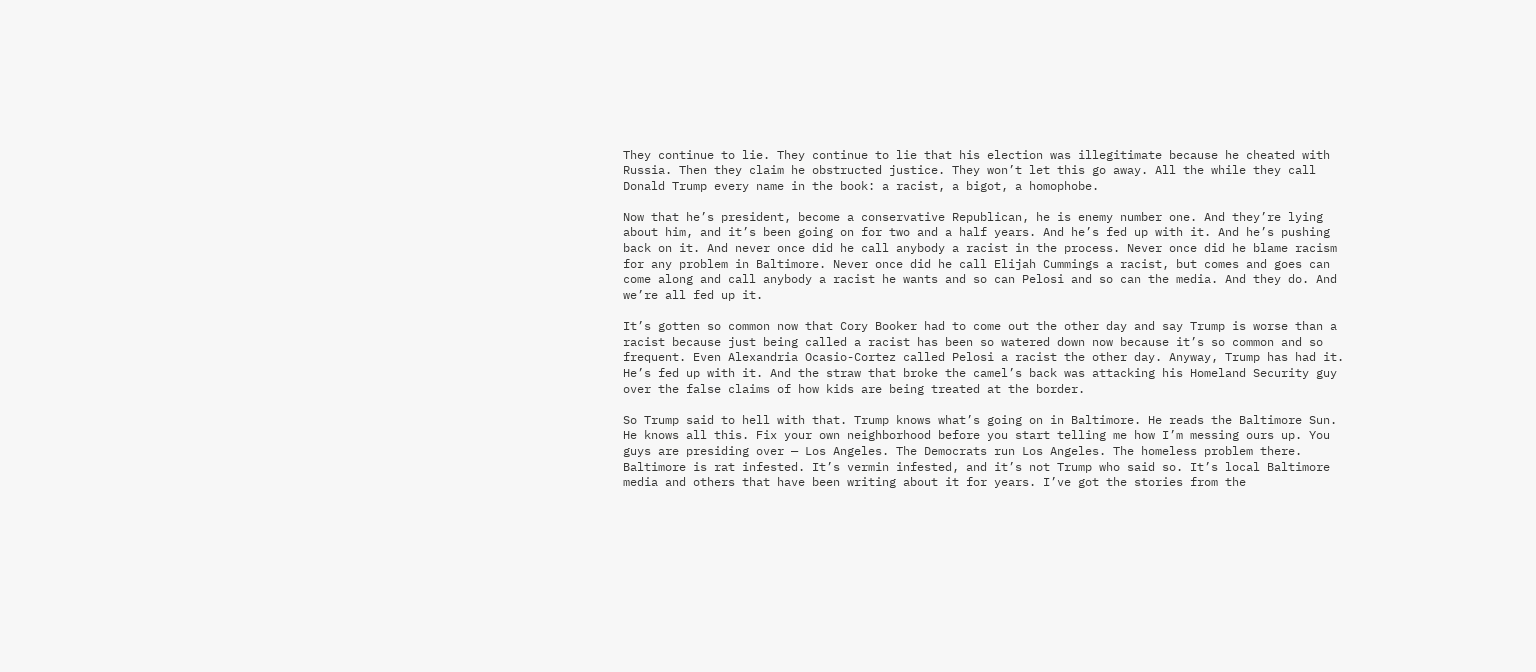They continue to lie. They continue to lie that his election was illegitimate because he cheated with Russia. Then they claim he obstructed justice. They won’t let this go away. All the while they call Donald Trump every name in the book: a racist, a bigot, a homophobe.

Now that he’s president, become a conservative Republican, he is enemy number one. And they’re lying about him, and it’s been going on for two and a half years. And he’s fed up with it. And he’s pushing back on it. And never once did he call anybody a racist in the process. Never once did he blame racism for any problem in Baltimore. Never once did he call Elijah Cummings a racist, but comes and goes can come along and call anybody a racist he wants and so can Pelosi and so can the media. And they do. And we’re all fed up it.

It’s gotten so common now that Cory Booker had to come out the other day and say Trump is worse than a racist because just being called a racist has been so watered down now because it’s so common and so frequent. Even Alexandria Ocasio-Cortez called Pelosi a racist the other day. Anyway, Trump has had it. He’s fed up with it. And the straw that broke the camel’s back was attacking his Homeland Security guy over the false claims of how kids are being treated at the border.

So Trump said to hell with that. Trump knows what’s going on in Baltimore. He reads the Baltimore Sun. He knows all this. Fix your own neighborhood before you start telling me how I’m messing ours up. You guys are presiding over — Los Angeles. The Democrats run Los Angeles. The homeless problem there. Baltimore is rat infested. It’s vermin infested, and it’s not Trump who said so. It’s local Baltimore media and others that have been writing about it for years. I’ve got the stories from the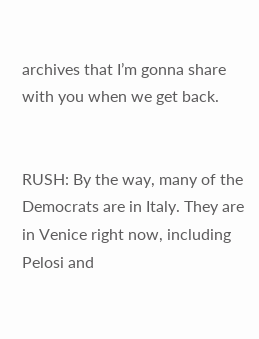archives that I’m gonna share with you when we get back.


RUSH: By the way, many of the Democrats are in Italy. They are in Venice right now, including Pelosi and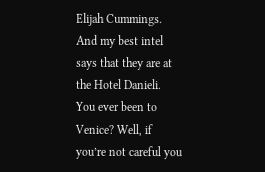Elijah Cummings. And my best intel says that they are at the Hotel Danieli. You ever been to Venice? Well, if you’re not careful you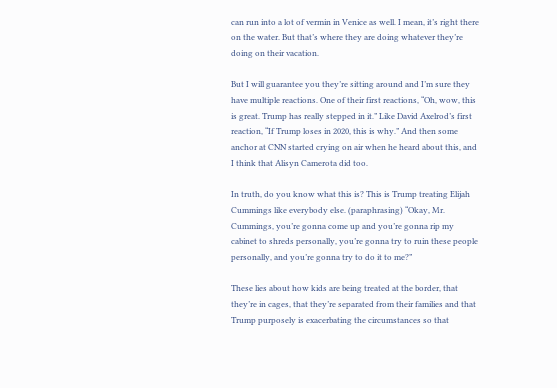can run into a lot of vermin in Venice as well. I mean, it’s right there on the water. But that’s where they are doing whatever they’re doing on their vacation.

But I will guarantee you they’re sitting around and I’m sure they have multiple reactions. One of their first reactions, “Oh, wow, this is great. Trump has really stepped in it.” Like David Axelrod’s first reaction, “If Trump loses in 2020, this is why.” And then some anchor at CNN started crying on air when he heard about this, and I think that Alisyn Camerota did too.

In truth, do you know what this is? This is Trump treating Elijah Cummings like everybody else. (paraphrasing) “Okay, Mr. Cummings, you’re gonna come up and you’re gonna rip my cabinet to shreds personally, you’re gonna try to ruin these people personally, and you’re gonna try to do it to me?”

These lies about how kids are being treated at the border, that they’re in cages, that they’re separated from their families and that Trump purposely is exacerbating the circumstances so that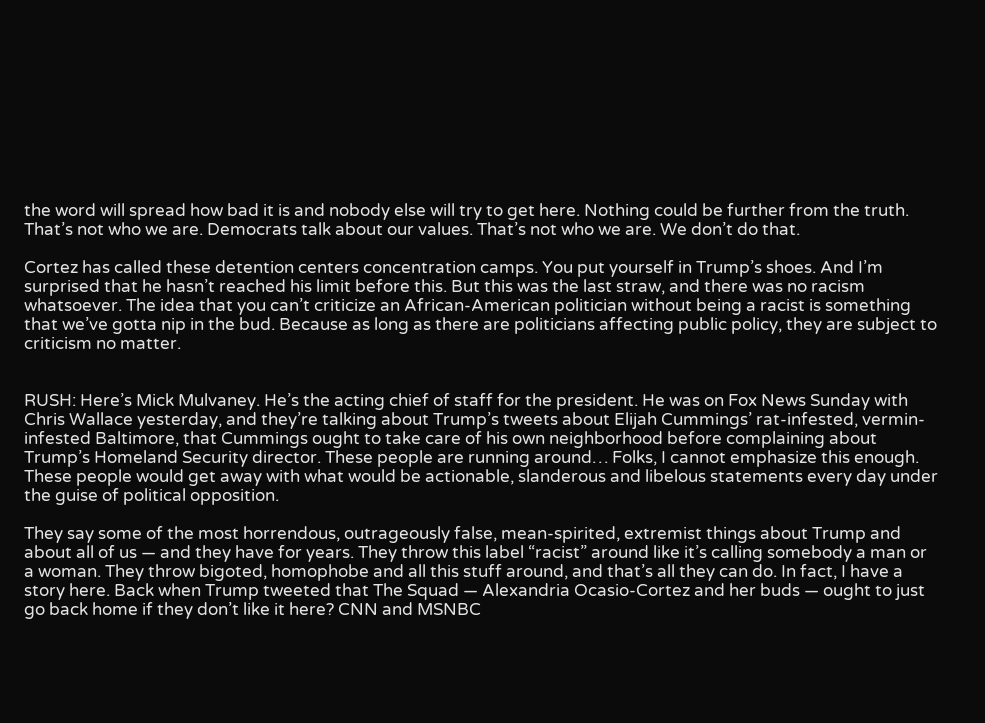the word will spread how bad it is and nobody else will try to get here. Nothing could be further from the truth. That’s not who we are. Democrats talk about our values. That’s not who we are. We don’t do that.

Cortez has called these detention centers concentration camps. You put yourself in Trump’s shoes. And I’m surprised that he hasn’t reached his limit before this. But this was the last straw, and there was no racism whatsoever. The idea that you can’t criticize an African-American politician without being a racist is something that we’ve gotta nip in the bud. Because as long as there are politicians affecting public policy, they are subject to criticism no matter.


RUSH: Here’s Mick Mulvaney. He’s the acting chief of staff for the president. He was on Fox News Sunday with Chris Wallace yesterday, and they’re talking about Trump’s tweets about Elijah Cummings’ rat-infested, vermin-infested Baltimore, that Cummings ought to take care of his own neighborhood before complaining about Trump’s Homeland Security director. These people are running around… Folks, I cannot emphasize this enough. These people would get away with what would be actionable, slanderous and libelous statements every day under the guise of political opposition.

They say some of the most horrendous, outrageously false, mean-spirited, extremist things about Trump and about all of us — and they have for years. They throw this label “racist” around like it’s calling somebody a man or a woman. They throw bigoted, homophobe and all this stuff around, and that’s all they can do. In fact, I have a story here. Back when Trump tweeted that The Squad — Alexandria Ocasio-Cortez and her buds — ought to just go back home if they don’t like it here? CNN and MSNBC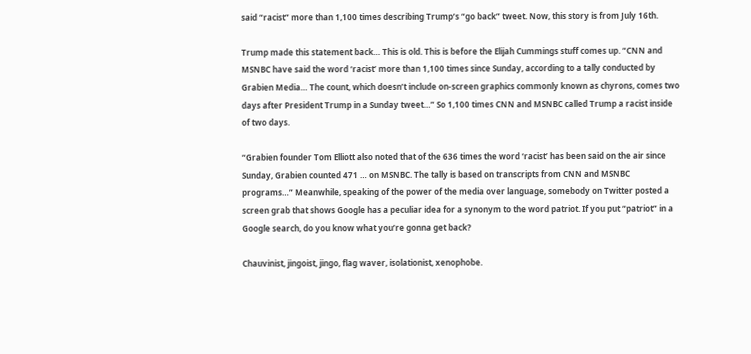said “racist” more than 1,100 times describing Trump’s “go back” tweet. Now, this story is from July 16th.

Trump made this statement back… This is old. This is before the Elijah Cummings stuff comes up. “CNN and MSNBC have said the word ‘racist’ more than 1,100 times since Sunday, according to a tally conducted by Grabien Media… The count, which doesn’t include on-screen graphics commonly known as chyrons, comes two days after President Trump in a Sunday tweet…” So 1,100 times CNN and MSNBC called Trump a racist inside of two days.

“Grabien founder Tom Elliott also noted that of the 636 times the word ‘racist’ has been said on the air since Sunday, Grabien counted 471 … on MSNBC. The tally is based on transcripts from CNN and MSNBC programs…” Meanwhile, speaking of the power of the media over language, somebody on Twitter posted a screen grab that shows Google has a peculiar idea for a synonym to the word patriot. If you put “patriot” in a Google search, do you know what you’re gonna get back?

Chauvinist, jingoist, jingo, flag waver, isolationist, xenophobe.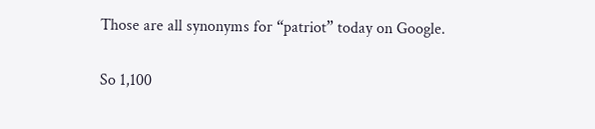Those are all synonyms for “patriot” today on Google.

So 1,100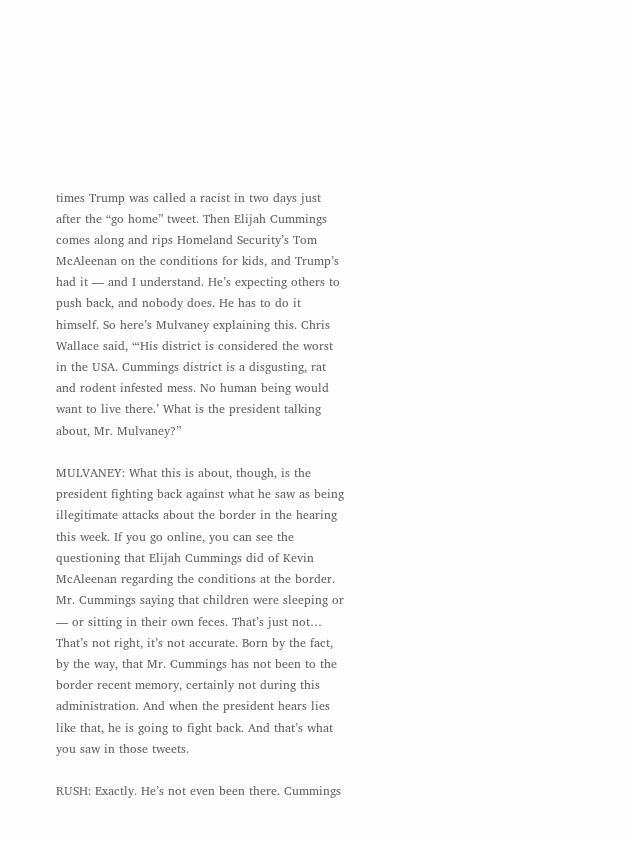times Trump was called a racist in two days just after the “go home” tweet. Then Elijah Cummings comes along and rips Homeland Security’s Tom McAleenan on the conditions for kids, and Trump’s had it — and I understand. He’s expecting others to push back, and nobody does. He has to do it himself. So here’s Mulvaney explaining this. Chris Wallace said, “‘His district is considered the worst in the USA. Cummings district is a disgusting, rat and rodent infested mess. No human being would want to live there.’ What is the president talking about, Mr. Mulvaney?”

MULVANEY: What this is about, though, is the president fighting back against what he saw as being illegitimate attacks about the border in the hearing this week. If you go online, you can see the questioning that Elijah Cummings did of Kevin McAleenan regarding the conditions at the border. Mr. Cummings saying that children were sleeping or — or sitting in their own feces. That’s just not… That’s not right, it’s not accurate. Born by the fact, by the way, that Mr. Cummings has not been to the border recent memory, certainly not during this administration. And when the president hears lies like that, he is going to fight back. And that’s what you saw in those tweets.

RUSH: Exactly. He’s not even been there. Cummings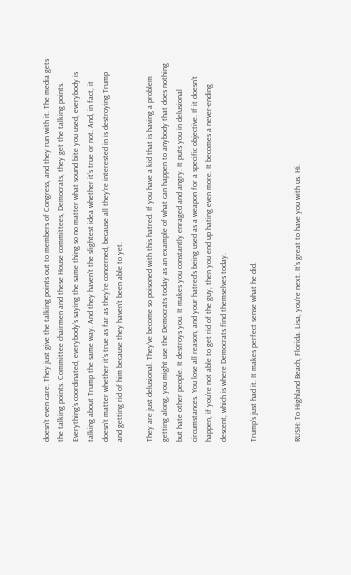doesn’t even care. They just give the talking points out to members of Congress, and they run with it. The media gets the talking points. Committee chairmen and these House committees, Democrats, they get the talking points. Everything’s coordinated, everybody’s saying the same thing so no matter what sound bite you used, everybody is talking about Trump the same way. And they haven’t the slightest idea whether it’s true or not. And, in fact, it doesn’t matter whether it’s true as far as they’re concerned, because all they’re interested in is destroying Trump and getting rid of him because they haven’t been able to yet.

They are just delusional. They’ve become so poisoned with this hatred. If you have a kid that is having a problem getting along, you might use the Democrats today as an example of what can happen to anybody that does nothing but hate other people. It destroys you. It makes you constantly enraged and angry. It puts you in delusional circumstances. You lose all reason, and your hatred’s being used as a weapon for a specific objective. If it doesn’t happen, if you’re not able to get rid of the guy, then you end up hating even more. It becomes a never-ending descent, which is where Democrats find themselves today.

Trump’s just had it. It makes perfect sense what he did.


RUSH: To Highland Beach, Florida. Lisa, you’re next. It’s great to have you with us. Hi.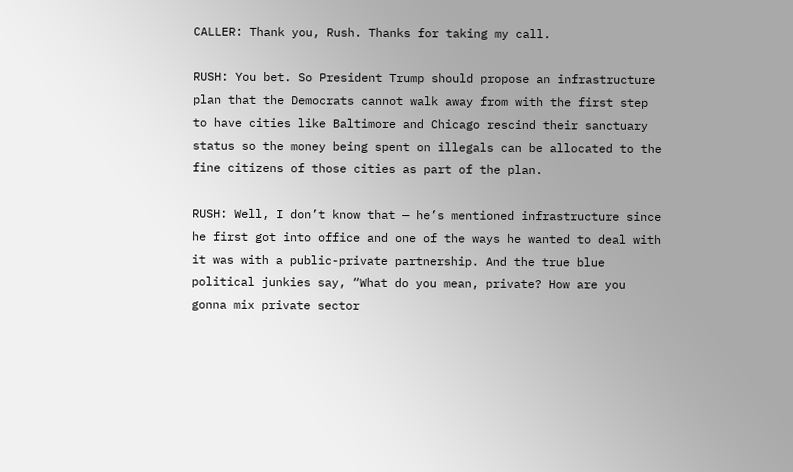CALLER: Thank you, Rush. Thanks for taking my call.

RUSH: You bet. So President Trump should propose an infrastructure plan that the Democrats cannot walk away from with the first step to have cities like Baltimore and Chicago rescind their sanctuary status so the money being spent on illegals can be allocated to the fine citizens of those cities as part of the plan.

RUSH: Well, I don’t know that — he’s mentioned infrastructure since he first got into office and one of the ways he wanted to deal with it was with a public-private partnership. And the true blue political junkies say, “What do you mean, private? How are you gonna mix private sector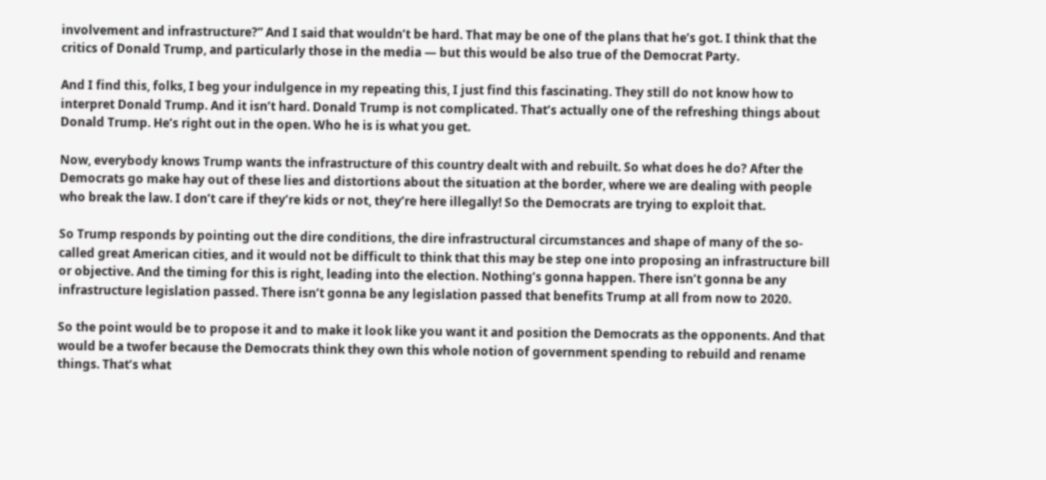involvement and infrastructure?” And I said that wouldn’t be hard. That may be one of the plans that he’s got. I think that the critics of Donald Trump, and particularly those in the media — but this would be also true of the Democrat Party.

And I find this, folks, I beg your indulgence in my repeating this, I just find this fascinating. They still do not know how to interpret Donald Trump. And it isn’t hard. Donald Trump is not complicated. That’s actually one of the refreshing things about Donald Trump. He’s right out in the open. Who he is is what you get.

Now, everybody knows Trump wants the infrastructure of this country dealt with and rebuilt. So what does he do? After the Democrats go make hay out of these lies and distortions about the situation at the border, where we are dealing with people who break the law. I don’t care if they’re kids or not, they’re here illegally! So the Democrats are trying to exploit that.

So Trump responds by pointing out the dire conditions, the dire infrastructural circumstances and shape of many of the so-called great American cities, and it would not be difficult to think that this may be step one into proposing an infrastructure bill or objective. And the timing for this is right, leading into the election. Nothing’s gonna happen. There isn’t gonna be any infrastructure legislation passed. There isn’t gonna be any legislation passed that benefits Trump at all from now to 2020.

So the point would be to propose it and to make it look like you want it and position the Democrats as the opponents. And that would be a twofer because the Democrats think they own this whole notion of government spending to rebuild and rename things. That’s what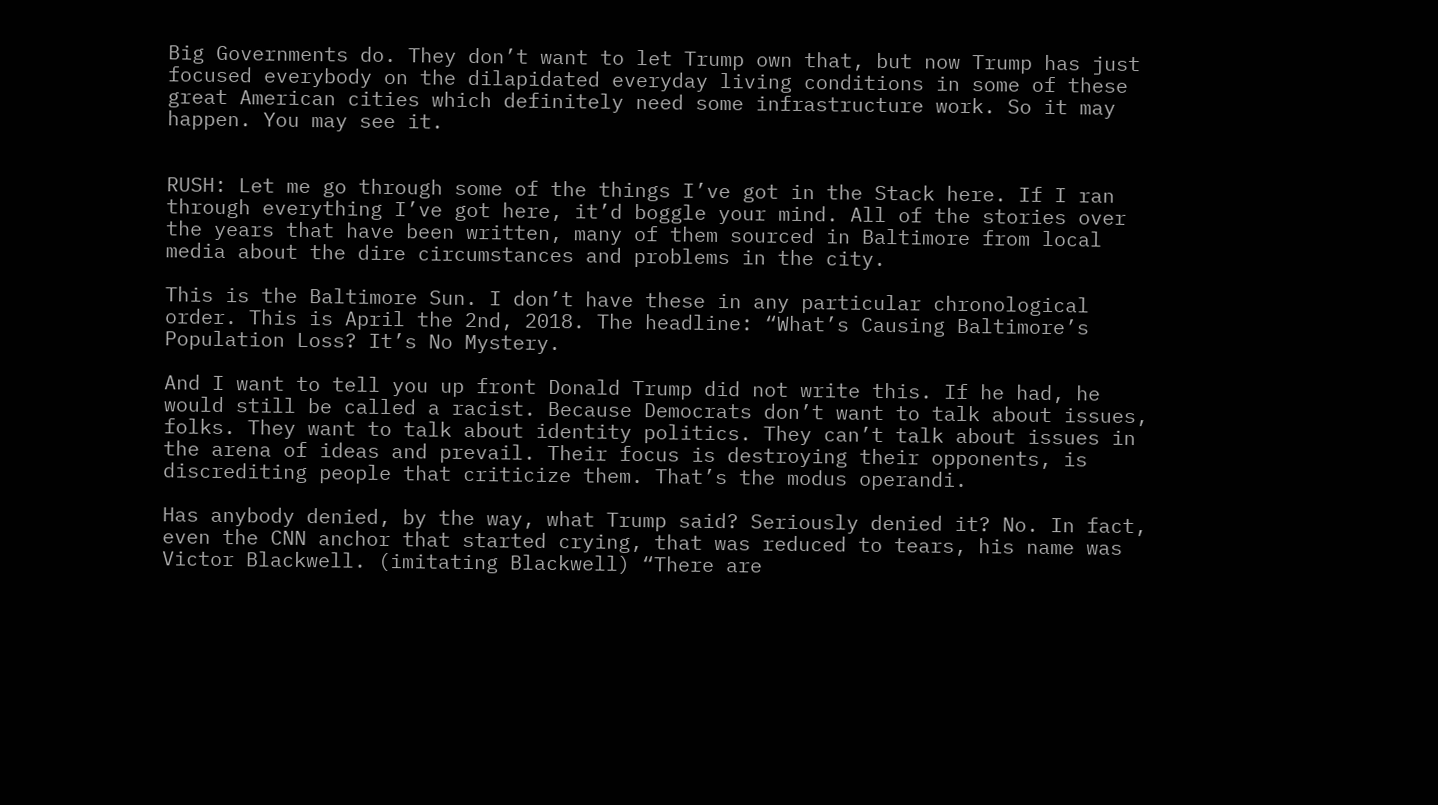Big Governments do. They don’t want to let Trump own that, but now Trump has just focused everybody on the dilapidated everyday living conditions in some of these great American cities which definitely need some infrastructure work. So it may happen. You may see it.


RUSH: Let me go through some of the things I’ve got in the Stack here. If I ran through everything I’ve got here, it’d boggle your mind. All of the stories over the years that have been written, many of them sourced in Baltimore from local media about the dire circumstances and problems in the city.

This is the Baltimore Sun. I don’t have these in any particular chronological order. This is April the 2nd, 2018. The headline: “What’s Causing Baltimore’s Population Loss? It’s No Mystery.

And I want to tell you up front Donald Trump did not write this. If he had, he would still be called a racist. Because Democrats don’t want to talk about issues, folks. They want to talk about identity politics. They can’t talk about issues in the arena of ideas and prevail. Their focus is destroying their opponents, is discrediting people that criticize them. That’s the modus operandi.

Has anybody denied, by the way, what Trump said? Seriously denied it? No. In fact, even the CNN anchor that started crying, that was reduced to tears, his name was Victor Blackwell. (imitating Blackwell) “There are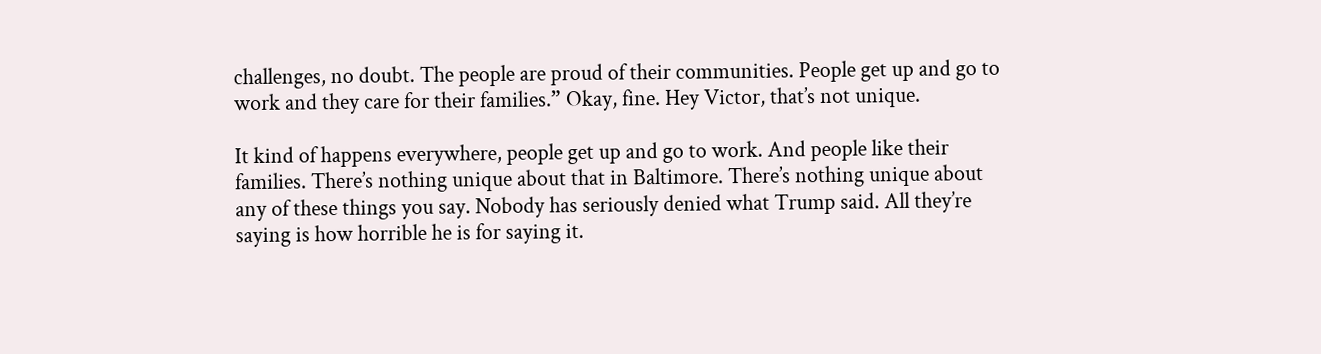challenges, no doubt. The people are proud of their communities. People get up and go to work and they care for their families.” Okay, fine. Hey Victor, that’s not unique.

It kind of happens everywhere, people get up and go to work. And people like their families. There’s nothing unique about that in Baltimore. There’s nothing unique about any of these things you say. Nobody has seriously denied what Trump said. All they’re saying is how horrible he is for saying it.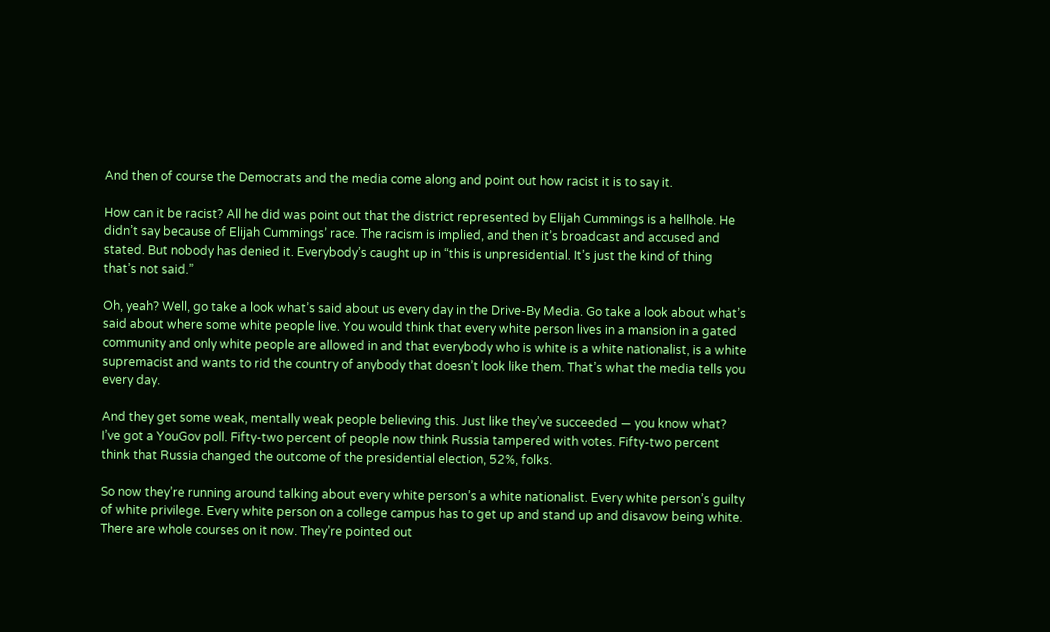And then of course the Democrats and the media come along and point out how racist it is to say it.

How can it be racist? All he did was point out that the district represented by Elijah Cummings is a hellhole. He didn’t say because of Elijah Cummings’ race. The racism is implied, and then it’s broadcast and accused and stated. But nobody has denied it. Everybody’s caught up in “this is unpresidential. It’s just the kind of thing that’s not said.”

Oh, yeah? Well, go take a look what’s said about us every day in the Drive-By Media. Go take a look about what’s said about where some white people live. You would think that every white person lives in a mansion in a gated community and only white people are allowed in and that everybody who is white is a white nationalist, is a white supremacist and wants to rid the country of anybody that doesn’t look like them. That’s what the media tells you every day.

And they get some weak, mentally weak people believing this. Just like they’ve succeeded — you know what? I’ve got a YouGov poll. Fifty-two percent of people now think Russia tampered with votes. Fifty-two percent think that Russia changed the outcome of the presidential election, 52%, folks.

So now they’re running around talking about every white person’s a white nationalist. Every white person’s guilty of white privilege. Every white person on a college campus has to get up and stand up and disavow being white. There are whole courses on it now. They’re pointed out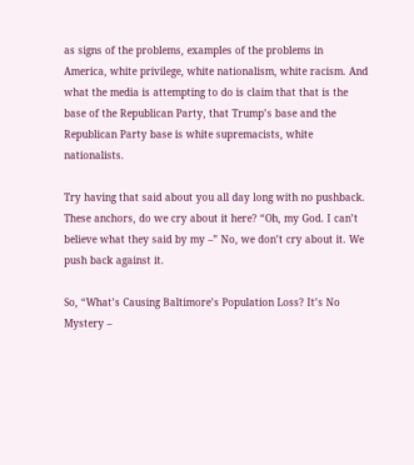as signs of the problems, examples of the problems in America, white privilege, white nationalism, white racism. And what the media is attempting to do is claim that that is the base of the Republican Party, that Trump’s base and the Republican Party base is white supremacists, white nationalists.

Try having that said about you all day long with no pushback. These anchors, do we cry about it here? “Oh, my God. I can’t believe what they said by my –” No, we don’t cry about it. We push back against it.

So, “What’s Causing Baltimore’s Population Loss? It’s No Mystery –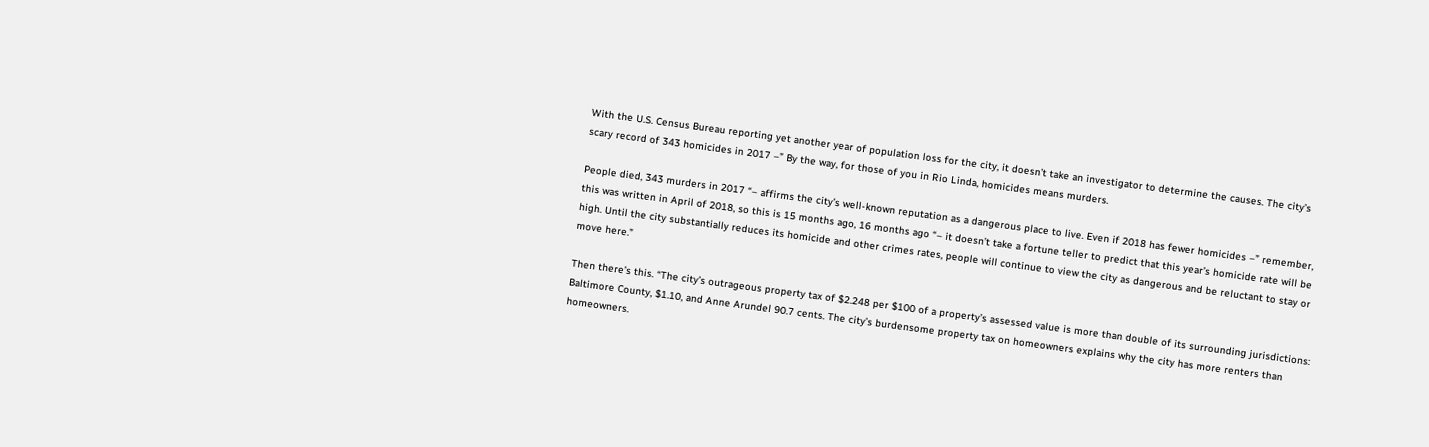With the U.S. Census Bureau reporting yet another year of population loss for the city, it doesn’t take an investigator to determine the causes. The city’s scary record of 343 homicides in 2017 –” By the way, for those of you in Rio Linda, homicides means murders.

People died, 343 murders in 2017 “– affirms the city’s well-known reputation as a dangerous place to live. Even if 2018 has fewer homicides –” remember, this was written in April of 2018, so this is 15 months ago, 16 months ago “– it doesn’t take a fortune teller to predict that this year’s homicide rate will be high. Until the city substantially reduces its homicide and other crimes rates, people will continue to view the city as dangerous and be reluctant to stay or move here.”

Then there’s this. “The city’s outrageous property tax of $2.248 per $100 of a property’s assessed value is more than double of its surrounding jurisdictions: Baltimore County, $1.10, and Anne Arundel 90.7 cents. The city’s burdensome property tax on homeowners explains why the city has more renters than homeowners.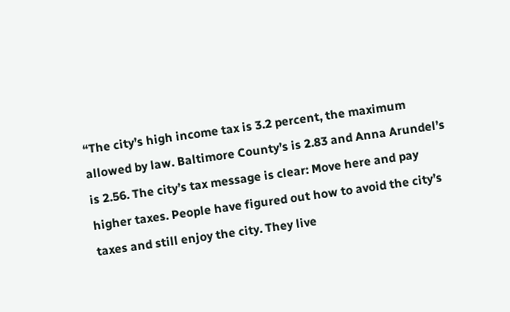“The city’s high income tax is 3.2 percent, the maximum allowed by law. Baltimore County’s is 2.83 and Anna Arundel’s is 2.56. The city’s tax message is clear: Move here and pay higher taxes. People have figured out how to avoid the city’s taxes and still enjoy the city. They live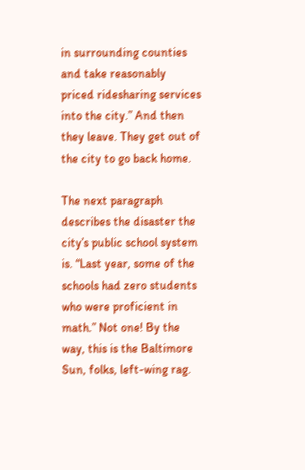in surrounding counties and take reasonably priced ridesharing services into the city.” And then they leave. They get out of the city to go back home.

The next paragraph describes the disaster the city’s public school system is. “Last year, some of the schools had zero students who were proficient in math.” Not one! By the way, this is the Baltimore Sun, folks, left-wing rag.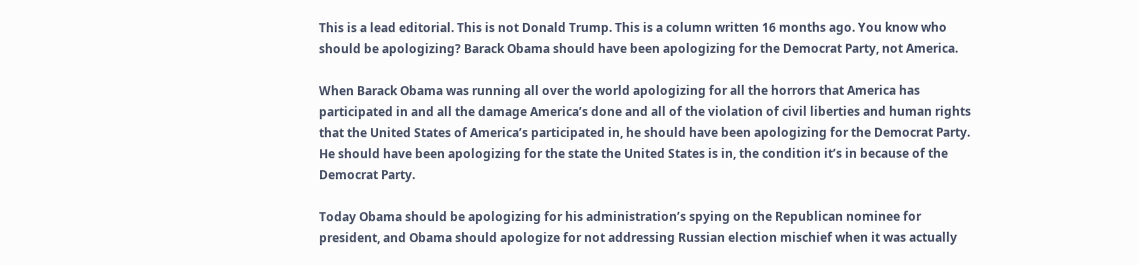This is a lead editorial. This is not Donald Trump. This is a column written 16 months ago. You know who should be apologizing? Barack Obama should have been apologizing for the Democrat Party, not America.

When Barack Obama was running all over the world apologizing for all the horrors that America has participated in and all the damage America’s done and all of the violation of civil liberties and human rights that the United States of America’s participated in, he should have been apologizing for the Democrat Party. He should have been apologizing for the state the United States is in, the condition it’s in because of the Democrat Party.

Today Obama should be apologizing for his administration’s spying on the Republican nominee for president, and Obama should apologize for not addressing Russian election mischief when it was actually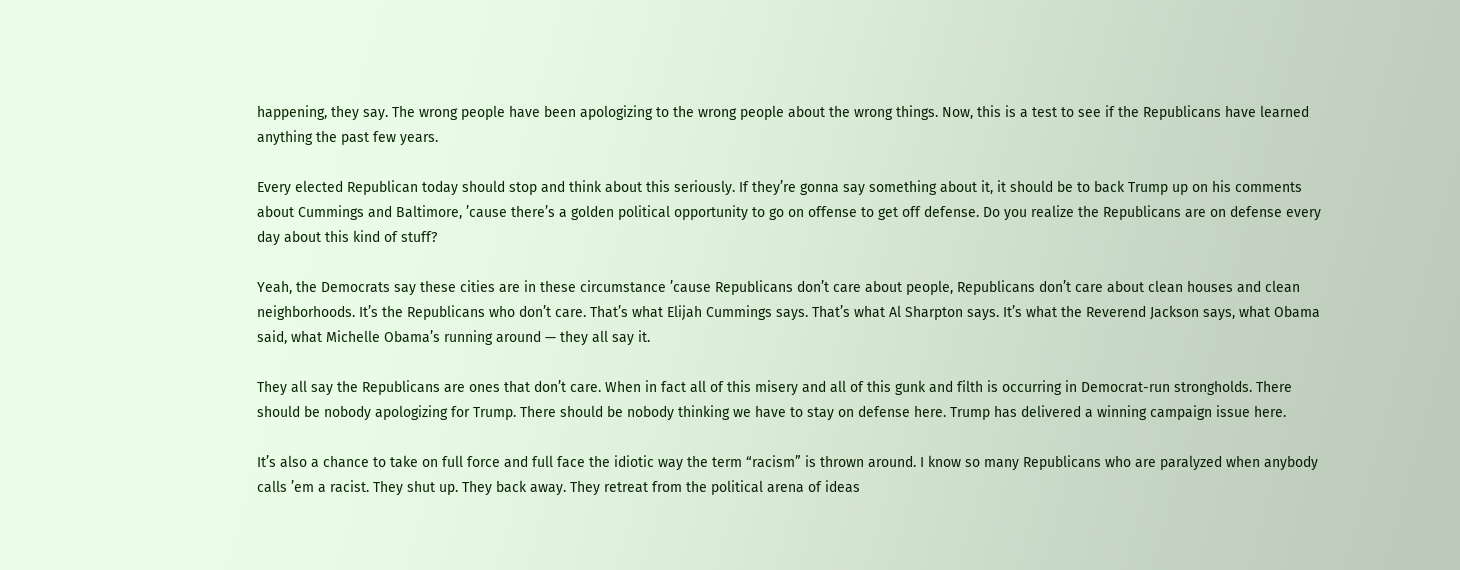happening, they say. The wrong people have been apologizing to the wrong people about the wrong things. Now, this is a test to see if the Republicans have learned anything the past few years.

Every elected Republican today should stop and think about this seriously. If they’re gonna say something about it, it should be to back Trump up on his comments about Cummings and Baltimore, ’cause there’s a golden political opportunity to go on offense to get off defense. Do you realize the Republicans are on defense every day about this kind of stuff?

Yeah, the Democrats say these cities are in these circumstance ’cause Republicans don’t care about people, Republicans don’t care about clean houses and clean neighborhoods. It’s the Republicans who don’t care. That’s what Elijah Cummings says. That’s what Al Sharpton says. It’s what the Reverend Jackson says, what Obama said, what Michelle Obama’s running around — they all say it.

They all say the Republicans are ones that don’t care. When in fact all of this misery and all of this gunk and filth is occurring in Democrat-run strongholds. There should be nobody apologizing for Trump. There should be nobody thinking we have to stay on defense here. Trump has delivered a winning campaign issue here.

It’s also a chance to take on full force and full face the idiotic way the term “racism” is thrown around. I know so many Republicans who are paralyzed when anybody calls ’em a racist. They shut up. They back away. They retreat from the political arena of ideas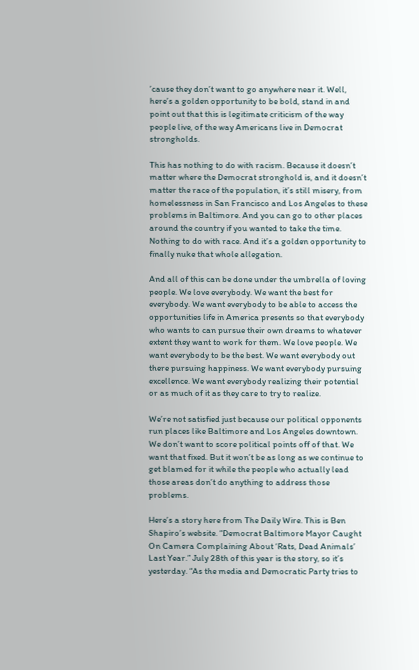’cause they don’t want to go anywhere near it. Well, here’s a golden opportunity to be bold, stand in and point out that this is legitimate criticism of the way people live, of the way Americans live in Democrat strongholds.

This has nothing to do with racism. Because it doesn’t matter where the Democrat stronghold is, and it doesn’t matter the race of the population, it’s still misery, from homelessness in San Francisco and Los Angeles to these problems in Baltimore. And you can go to other places around the country if you wanted to take the time. Nothing to do with race. And it’s a golden opportunity to finally nuke that whole allegation.

And all of this can be done under the umbrella of loving people. We love everybody. We want the best for everybody. We want everybody to be able to access the opportunities life in America presents so that everybody who wants to can pursue their own dreams to whatever extent they want to work for them. We love people. We want everybody to be the best. We want everybody out there pursuing happiness. We want everybody pursuing excellence. We want everybody realizing their potential or as much of it as they care to try to realize.

We’re not satisfied just because our political opponents run places like Baltimore and Los Angeles downtown. We don’t want to score political points off of that. We want that fixed. But it won’t be as long as we continue to get blamed for it while the people who actually lead those areas don’t do anything to address those problems.

Here’s a story here from The Daily Wire. This is Ben Shapiro’s website. “Democrat Baltimore Mayor Caught On Camera Complaining About ‘Rats, Dead Animals’ Last Year.” July 28th of this year is the story, so it’s yesterday. “As the media and Democratic Party tries to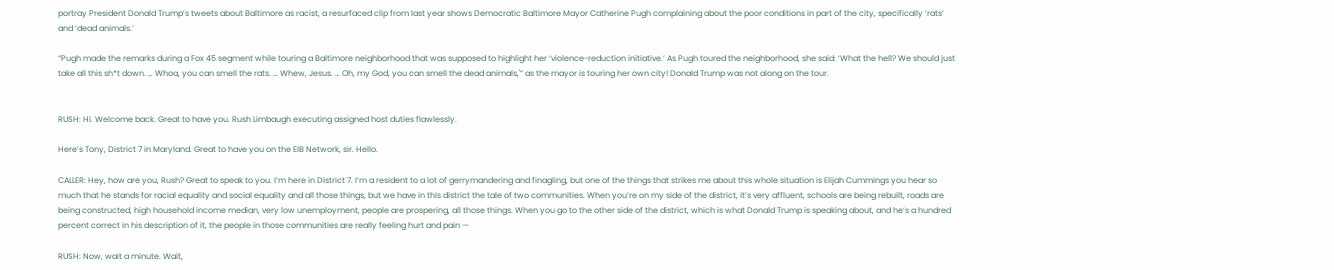portray President Donald Trump’s tweets about Baltimore as racist, a resurfaced clip from last year shows Democratic Baltimore Mayor Catherine Pugh complaining about the poor conditions in part of the city, specifically ‘rats’ and ‘dead animals.’

“Pugh made the remarks during a Fox 45 segment while touring a Baltimore neighborhood that was supposed to highlight her ‘violence-reduction initiative.’ As Pugh toured the neighborhood, she said: ‘What the hell? We should just take all this sh*t down. … Whoa, you can smell the rats. … Whew, Jesus. … Oh, my God, you can smell the dead animals,'” as the mayor is touring her own city! Donald Trump was not along on the tour.


RUSH: Hi. Welcome back. Great to have you. Rush Limbaugh executing assigned host duties flawlessly.

Here’s Tony, District 7 in Maryland. Great to have you on the EIB Network, sir. Hello.

CALLER: Hey, how are you, Rush? Great to speak to you. I’m here in District 7. I’m a resident to a lot of gerrymandering and finagling, but one of the things that strikes me about this whole situation is Elijah Cummings you hear so much that he stands for racial equality and social equality and all those things, but we have in this district the tale of two communities. When you’re on my side of the district, it’s very affluent, schools are being rebuilt, roads are being constructed, high household income median, very low unemployment, people are prospering, all those things. When you go to the other side of the district, which is what Donald Trump is speaking about, and he’s a hundred percent correct in his description of it, the people in those communities are really feeling hurt and pain —

RUSH: Now, wait a minute. Wait,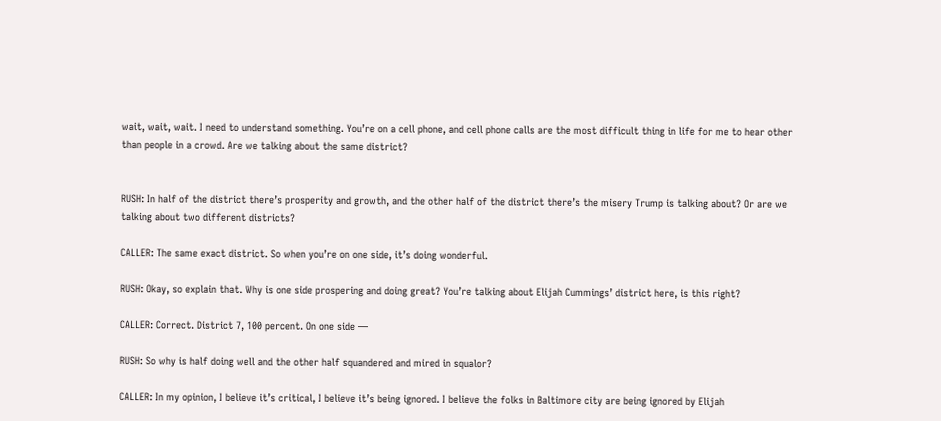wait, wait, wait. I need to understand something. You’re on a cell phone, and cell phone calls are the most difficult thing in life for me to hear other than people in a crowd. Are we talking about the same district?


RUSH: In half of the district there’s prosperity and growth, and the other half of the district there’s the misery Trump is talking about? Or are we talking about two different districts?

CALLER: The same exact district. So when you’re on one side, it’s doing wonderful.

RUSH: Okay, so explain that. Why is one side prospering and doing great? You’re talking about Elijah Cummings’ district here, is this right?

CALLER: Correct. District 7, 100 percent. On one side —

RUSH: So why is half doing well and the other half squandered and mired in squalor?

CALLER: In my opinion, I believe it’s critical, I believe it’s being ignored. I believe the folks in Baltimore city are being ignored by Elijah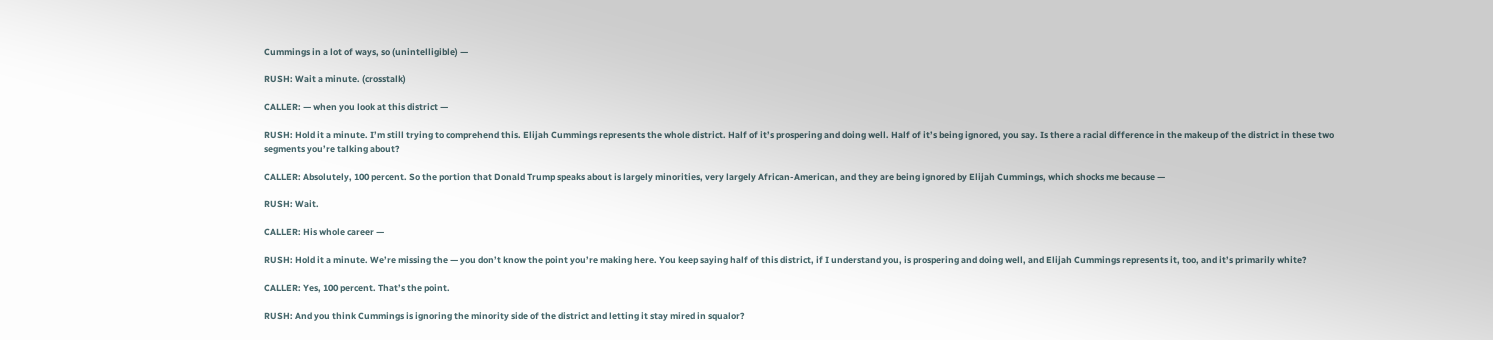Cummings in a lot of ways, so (unintelligible) —

RUSH: Wait a minute. (crosstalk)

CALLER: — when you look at this district —

RUSH: Hold it a minute. I’m still trying to comprehend this. Elijah Cummings represents the whole district. Half of it’s prospering and doing well. Half of it’s being ignored, you say. Is there a racial difference in the makeup of the district in these two segments you’re talking about?

CALLER: Absolutely, 100 percent. So the portion that Donald Trump speaks about is largely minorities, very largely African-American, and they are being ignored by Elijah Cummings, which shocks me because —

RUSH: Wait.

CALLER: His whole career —

RUSH: Hold it a minute. We’re missing the — you don’t know the point you’re making here. You keep saying half of this district, if I understand you, is prospering and doing well, and Elijah Cummings represents it, too, and it’s primarily white?

CALLER: Yes, 100 percent. That’s the point.

RUSH: And you think Cummings is ignoring the minority side of the district and letting it stay mired in squalor?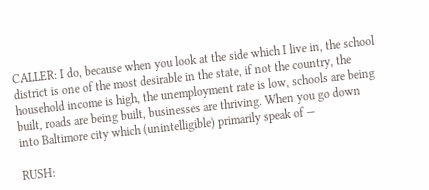CALLER: I do, because when you look at the side which I live in, the school district is one of the most desirable in the state, if not the country, the household income is high, the unemployment rate is low, schools are being built, roads are being built, businesses are thriving. When you go down into Baltimore city which (unintelligible) primarily speak of —

RUSH: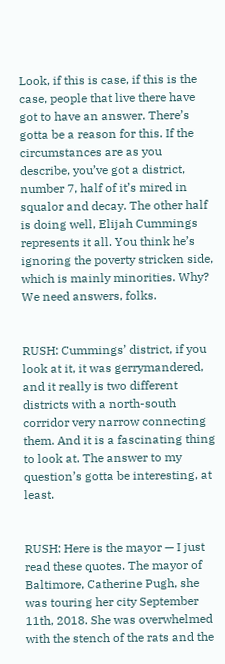Look, if this is case, if this is the case, people that live there have got to have an answer. There’s gotta be a reason for this. If the circumstances are as you describe, you’ve got a district, number 7, half of it’s mired in squalor and decay. The other half is doing well, Elijah Cummings represents it all. You think he’s ignoring the poverty stricken side, which is mainly minorities. Why? We need answers, folks.


RUSH: Cummings’ district, if you look at it, it was gerrymandered, and it really is two different districts with a north-south corridor very narrow connecting them. And it is a fascinating thing to look at. The answer to my question’s gotta be interesting, at least.


RUSH: Here is the mayor — I just read these quotes. The mayor of Baltimore, Catherine Pugh, she was touring her city September 11th, 2018. She was overwhelmed with the stench of the rats and the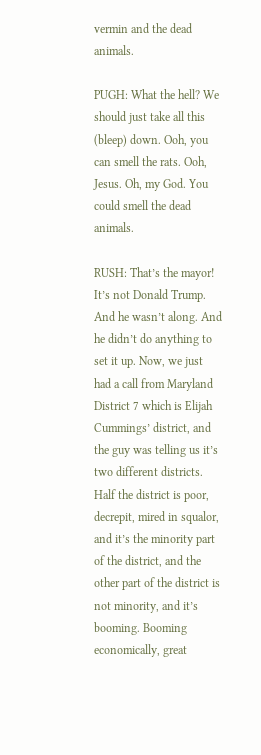vermin and the dead animals.

PUGH: What the hell? We should just take all this (bleep) down. Ooh, you can smell the rats. Ooh, Jesus. Oh, my God. You could smell the dead animals.

RUSH: That’s the mayor! It’s not Donald Trump. And he wasn’t along. And he didn’t do anything to set it up. Now, we just had a call from Maryland District 7 which is Elijah Cummings’ district, and the guy was telling us it’s two different districts. Half the district is poor, decrepit, mired in squalor, and it’s the minority part of the district, and the other part of the district is not minority, and it’s booming. Booming economically, great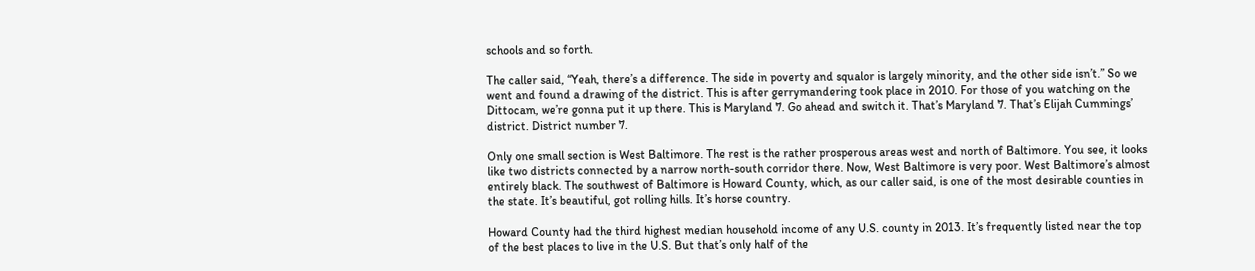schools and so forth.

The caller said, “Yeah, there’s a difference. The side in poverty and squalor is largely minority, and the other side isn’t.” So we went and found a drawing of the district. This is after gerrymandering took place in 2010. For those of you watching on the Dittocam, we’re gonna put it up there. This is Maryland 7. Go ahead and switch it. That’s Maryland 7. That’s Elijah Cummings’ district. District number 7.

Only one small section is West Baltimore. The rest is the rather prosperous areas west and north of Baltimore. You see, it looks like two districts connected by a narrow north-south corridor there. Now, West Baltimore is very poor. West Baltimore’s almost entirely black. The southwest of Baltimore is Howard County, which, as our caller said, is one of the most desirable counties in the state. It’s beautiful, got rolling hills. It’s horse country.

Howard County had the third highest median household income of any U.S. county in 2013. It’s frequently listed near the top of the best places to live in the U.S. But that’s only half of the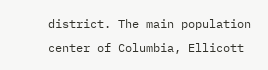district. The main population center of Columbia, Ellicott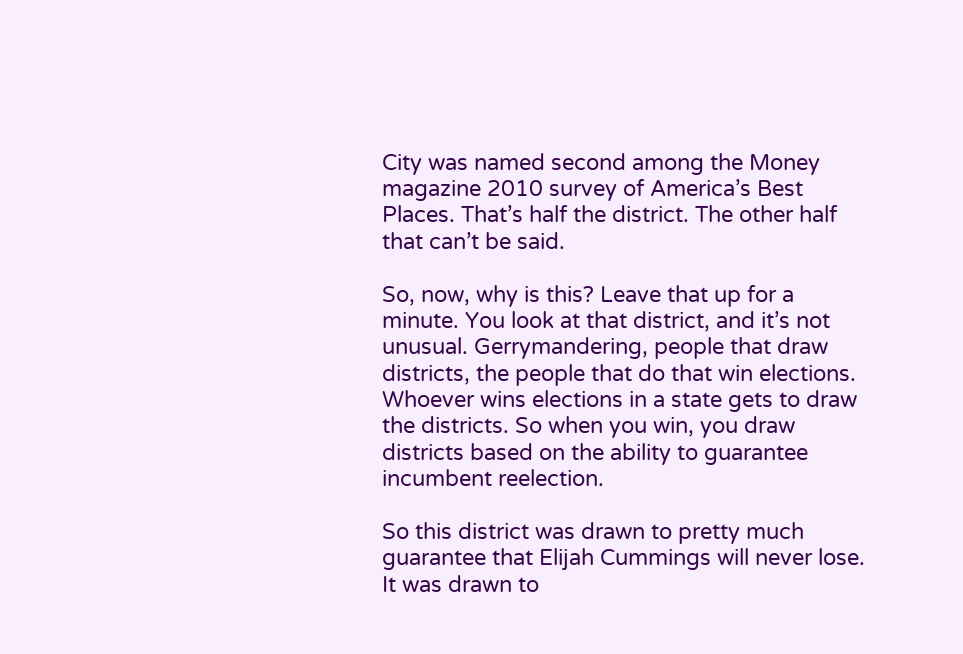City was named second among the Money magazine 2010 survey of America’s Best Places. That’s half the district. The other half that can’t be said.

So, now, why is this? Leave that up for a minute. You look at that district, and it’s not unusual. Gerrymandering, people that draw districts, the people that do that win elections. Whoever wins elections in a state gets to draw the districts. So when you win, you draw districts based on the ability to guarantee incumbent reelection.

So this district was drawn to pretty much guarantee that Elijah Cummings will never lose. It was drawn to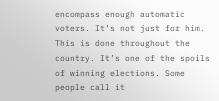encompass enough automatic voters. It’s not just for him. This is done throughout the country. It’s one of the spoils of winning elections. Some people call it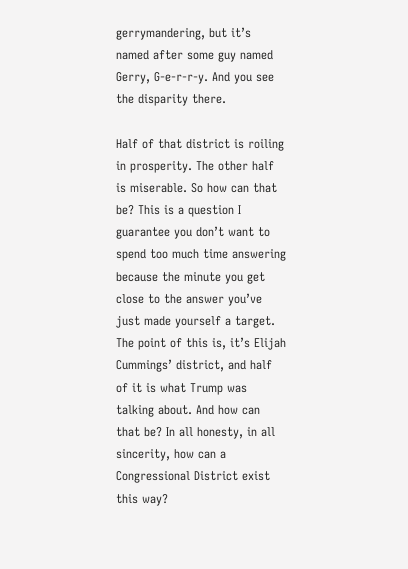gerrymandering, but it’s named after some guy named Gerry, G-e-r-r-y. And you see the disparity there.

Half of that district is roiling in prosperity. The other half is miserable. So how can that be? This is a question I guarantee you don’t want to spend too much time answering because the minute you get close to the answer you’ve just made yourself a target. The point of this is, it’s Elijah Cummings’ district, and half of it is what Trump was talking about. And how can that be? In all honesty, in all sincerity, how can a Congressional District exist this way?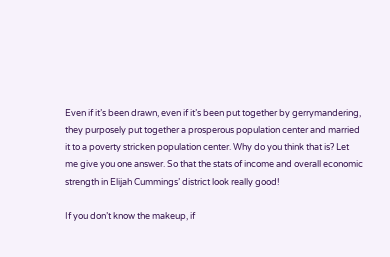Even if it’s been drawn, even if it’s been put together by gerrymandering, they purposely put together a prosperous population center and married it to a poverty stricken population center. Why do you think that is? Let me give you one answer. So that the stats of income and overall economic strength in Elijah Cummings’ district look really good!

If you don’t know the makeup, if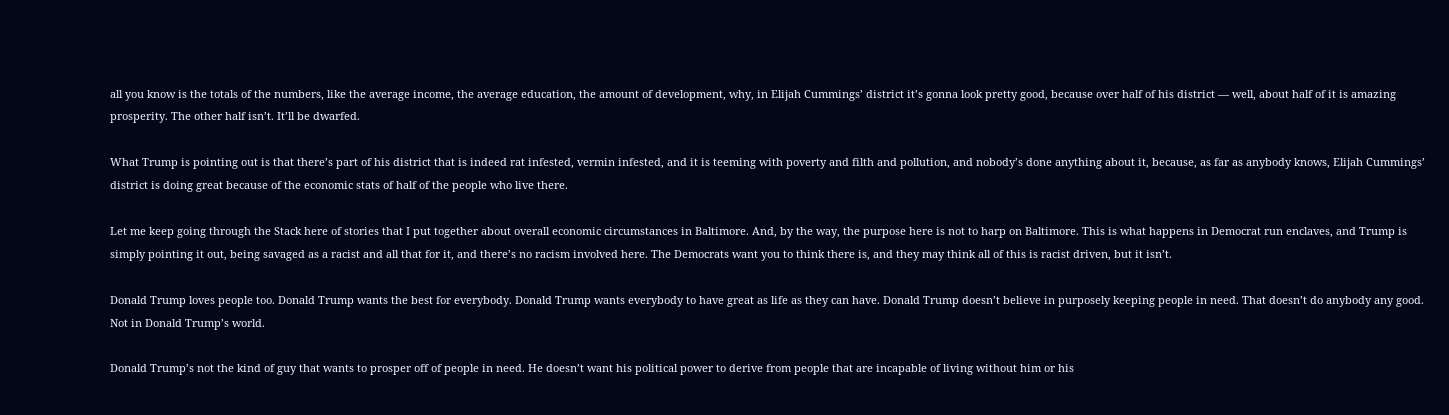all you know is the totals of the numbers, like the average income, the average education, the amount of development, why, in Elijah Cummings’ district it’s gonna look pretty good, because over half of his district — well, about half of it is amazing prosperity. The other half isn’t. It’ll be dwarfed.

What Trump is pointing out is that there’s part of his district that is indeed rat infested, vermin infested, and it is teeming with poverty and filth and pollution, and nobody’s done anything about it, because, as far as anybody knows, Elijah Cummings’ district is doing great because of the economic stats of half of the people who live there.

Let me keep going through the Stack here of stories that I put together about overall economic circumstances in Baltimore. And, by the way, the purpose here is not to harp on Baltimore. This is what happens in Democrat run enclaves, and Trump is simply pointing it out, being savaged as a racist and all that for it, and there’s no racism involved here. The Democrats want you to think there is, and they may think all of this is racist driven, but it isn’t.

Donald Trump loves people too. Donald Trump wants the best for everybody. Donald Trump wants everybody to have great as life as they can have. Donald Trump doesn’t believe in purposely keeping people in need. That doesn’t do anybody any good. Not in Donald Trump’s world.

Donald Trump’s not the kind of guy that wants to prosper off of people in need. He doesn’t want his political power to derive from people that are incapable of living without him or his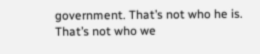government. That’s not who he is. That’s not who we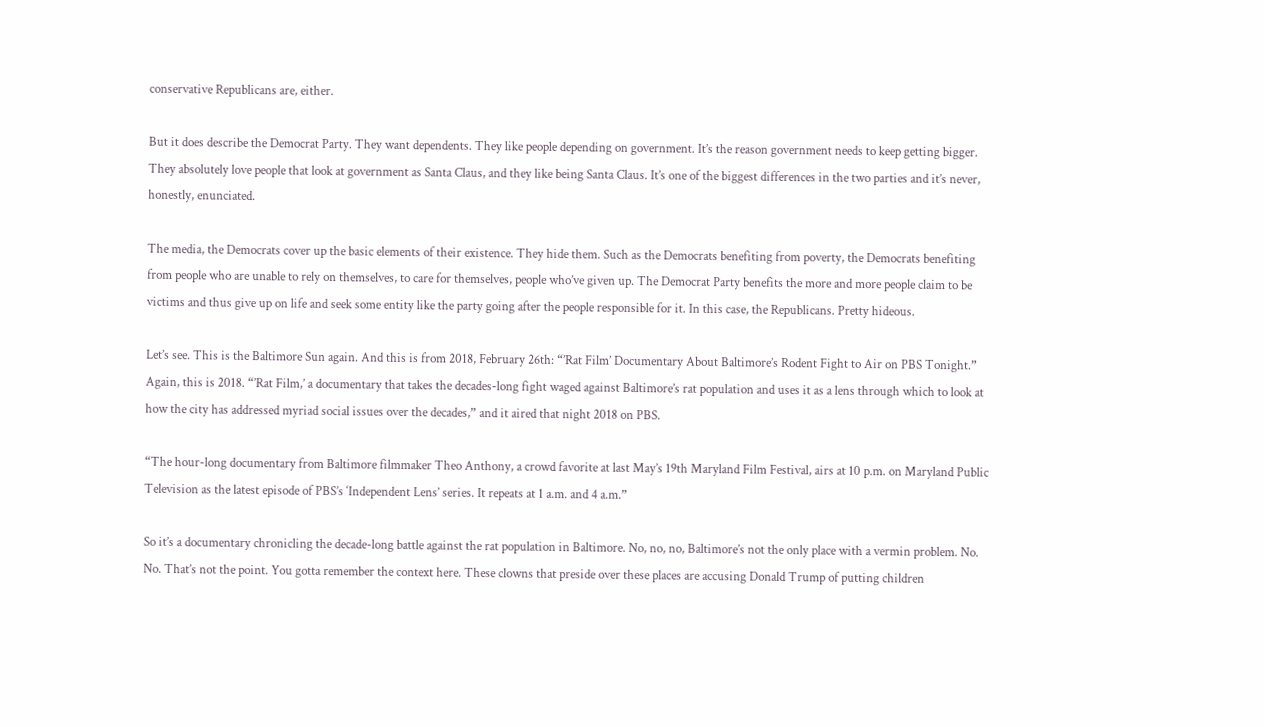conservative Republicans are, either.

But it does describe the Democrat Party. They want dependents. They like people depending on government. It’s the reason government needs to keep getting bigger. They absolutely love people that look at government as Santa Claus, and they like being Santa Claus. It’s one of the biggest differences in the two parties and it’s never, honestly, enunciated.

The media, the Democrats cover up the basic elements of their existence. They hide them. Such as the Democrats benefiting from poverty, the Democrats benefiting from people who are unable to rely on themselves, to care for themselves, people who’ve given up. The Democrat Party benefits the more and more people claim to be victims and thus give up on life and seek some entity like the party going after the people responsible for it. In this case, the Republicans. Pretty hideous.

Let’s see. This is the Baltimore Sun again. And this is from 2018, February 26th: “’Rat Film’ Documentary About Baltimore’s Rodent Fight to Air on PBS Tonight.” Again, this is 2018. “’Rat Film,’ a documentary that takes the decades-long fight waged against Baltimore’s rat population and uses it as a lens through which to look at how the city has addressed myriad social issues over the decades,” and it aired that night 2018 on PBS.

“The hour-long documentary from Baltimore filmmaker Theo Anthony, a crowd favorite at last May’s 19th Maryland Film Festival, airs at 10 p.m. on Maryland Public Television as the latest episode of PBS’s ‘Independent Lens’ series. It repeats at 1 a.m. and 4 a.m.”

So it’s a documentary chronicling the decade-long battle against the rat population in Baltimore. No, no, no, Baltimore’s not the only place with a vermin problem. No. No. That’s not the point. You gotta remember the context here. These clowns that preside over these places are accusing Donald Trump of putting children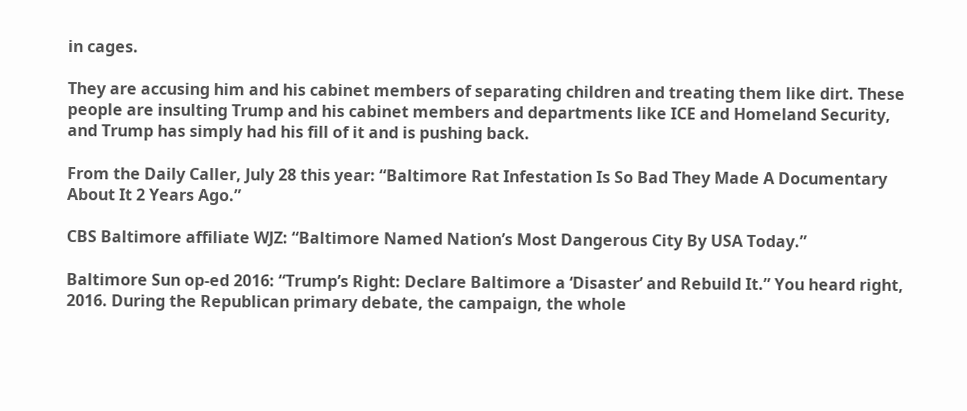in cages.

They are accusing him and his cabinet members of separating children and treating them like dirt. These people are insulting Trump and his cabinet members and departments like ICE and Homeland Security, and Trump has simply had his fill of it and is pushing back.

From the Daily Caller, July 28 this year: “Baltimore Rat Infestation Is So Bad They Made A Documentary About It 2 Years Ago.”

CBS Baltimore affiliate WJZ: “Baltimore Named Nation’s Most Dangerous City By USA Today.”

Baltimore Sun op-ed 2016: “Trump’s Right: Declare Baltimore a ‘Disaster’ and Rebuild It.” You heard right, 2016. During the Republican primary debate, the campaign, the whole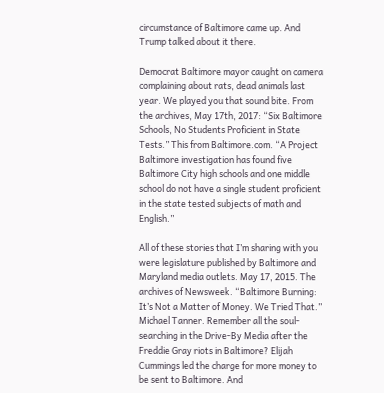circumstance of Baltimore came up. And Trump talked about it there.

Democrat Baltimore mayor caught on camera complaining about rats, dead animals last year. We played you that sound bite. From the archives, May 17th, 2017: “Six Baltimore Schools, No Students Proficient in State Tests.” This from Baltimore.com. “A Project Baltimore investigation has found five Baltimore City high schools and one middle school do not have a single student proficient in the state tested subjects of math and English.”

All of these stories that I’m sharing with you were legislature published by Baltimore and Maryland media outlets. May 17, 2015. The archives of Newsweek. “Baltimore Burning: It’s Not a Matter of Money. We Tried That.” Michael Tanner. Remember all the soul-searching in the Drive-By Media after the Freddie Gray riots in Baltimore? Elijah Cummings led the charge for more money to be sent to Baltimore. And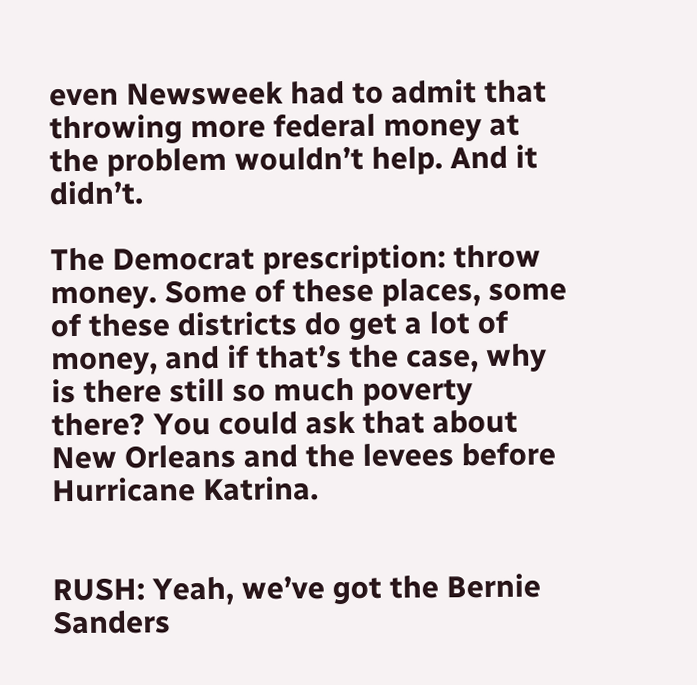even Newsweek had to admit that throwing more federal money at the problem wouldn’t help. And it didn’t.

The Democrat prescription: throw money. Some of these places, some of these districts do get a lot of money, and if that’s the case, why is there still so much poverty there? You could ask that about New Orleans and the levees before Hurricane Katrina.


RUSH: Yeah, we’ve got the Bernie Sanders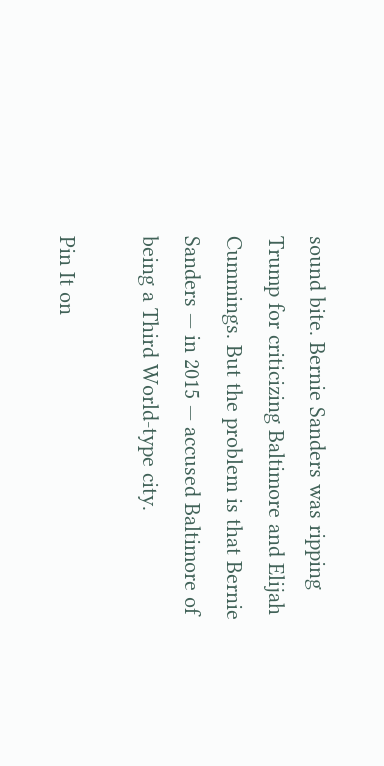sound bite. Bernie Sanders was ripping Trump for criticizing Baltimore and Elijah Cummings. But the problem is that Bernie Sanders — in 2015 — accused Baltimore of being a Third World-type city.

Pin It on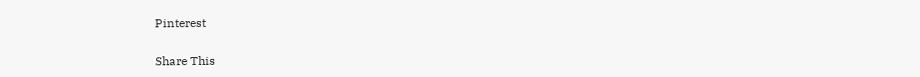Pinterest

Share This